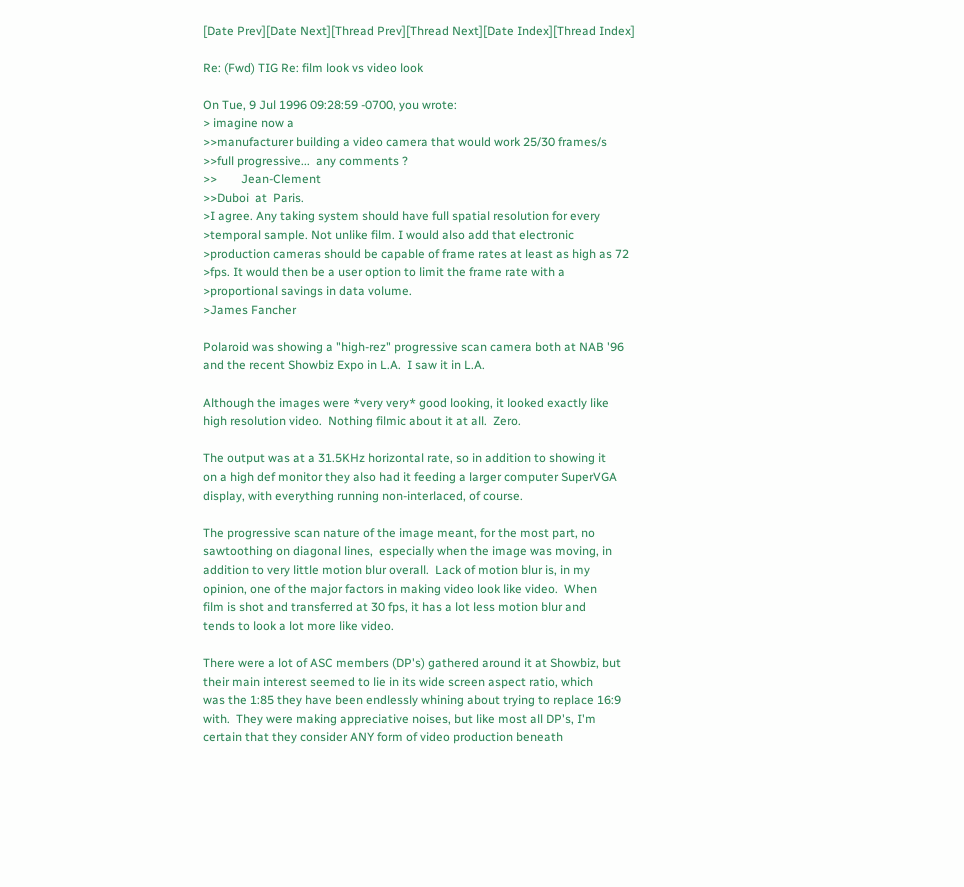[Date Prev][Date Next][Thread Prev][Thread Next][Date Index][Thread Index]

Re: (Fwd) TIG Re: film look vs video look

On Tue, 9 Jul 1996 09:28:59 -0700, you wrote:
> imagine now a
>>manufacturer building a video camera that would work 25/30 frames/s
>>full progressive...  any comments ?
>>        Jean-Clement
>>Duboi  at  Paris.
>I agree. Any taking system should have full spatial resolution for every
>temporal sample. Not unlike film. I would also add that electronic
>production cameras should be capable of frame rates at least as high as 72
>fps. It would then be a user option to limit the frame rate with a
>proportional savings in data volume.
>James Fancher

Polaroid was showing a "high-rez" progressive scan camera both at NAB '96
and the recent Showbiz Expo in L.A.  I saw it in L.A.

Although the images were *very very* good looking, it looked exactly like
high resolution video.  Nothing filmic about it at all.  Zero.

The output was at a 31.5KHz horizontal rate, so in addition to showing it
on a high def monitor they also had it feeding a larger computer SuperVGA
display, with everything running non-interlaced, of course.

The progressive scan nature of the image meant, for the most part, no
sawtoothing on diagonal lines,  especially when the image was moving, in
addition to very little motion blur overall.  Lack of motion blur is, in my
opinion, one of the major factors in making video look like video.  When
film is shot and transferred at 30 fps, it has a lot less motion blur and
tends to look a lot more like video.

There were a lot of ASC members (DP's) gathered around it at Showbiz, but
their main interest seemed to lie in its wide screen aspect ratio, which
was the 1:85 they have been endlessly whining about trying to replace 16:9
with.  They were making appreciative noises, but like most all DP's, I'm
certain that they consider ANY form of video production beneath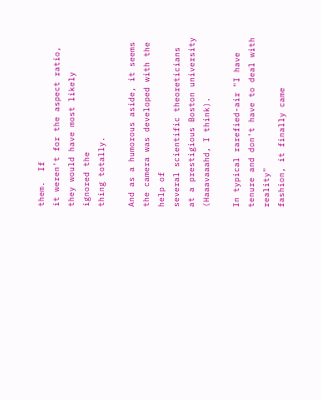them.  If
it weren't for the aspect ratio, they would have most likely ignored the
thing totally.

And as a humorous aside, it seems the camera was developed with the help of
several scientific theoreticians at a prestigious Boston university
(Haaavaaahd, I think).

In typical rarefied-air "I have tenure and don't have to deal with reality"
fashion, it finally came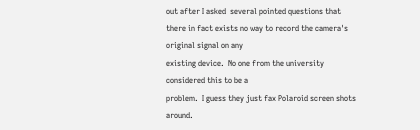out after I asked  several pointed questions that
there in fact exists no way to record the camera's original signal on any
existing device.  No one from the university considered this to be a
problem.  I guess they just fax Polaroid screen shots around.